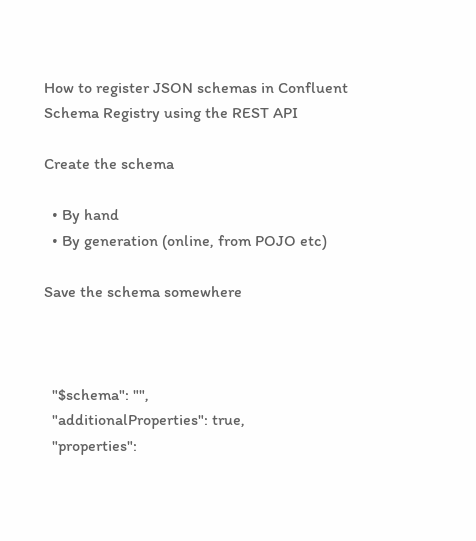How to register JSON schemas in Confluent Schema Registry using the REST API

Create the schema

  • By hand
  • By generation (online, from POJO etc)

Save the schema somewhere



  "$schema": "",
  "additionalProperties": true,
  "properties":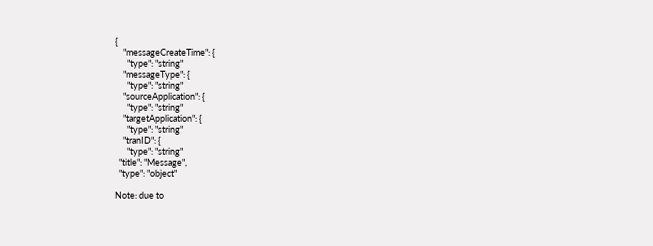{
    "messageCreateTime": {
      "type": "string"
    "messageType": {
      "type": "string"
    "sourceApplication": {
      "type": "string"
    "targetApplication": {
      "type": "string"
    "tranID": {
      "type": "string"
  "title": "Message",
  "type": "object"

Note: due to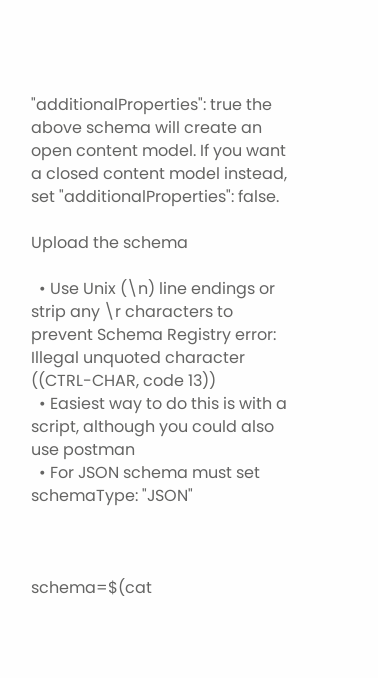"additionalProperties": true the above schema will create an open content model. If you want a closed content model instead, set "additionalProperties": false.

Upload the schema

  • Use Unix (\n) line endings or strip any \r characters to prevent Schema Registry error: Illegal unquoted character ((CTRL-CHAR, code 13))
  • Easiest way to do this is with a script, although you could also use postman
  • For JSON schema must set schemaType: "JSON"



schema=$(cat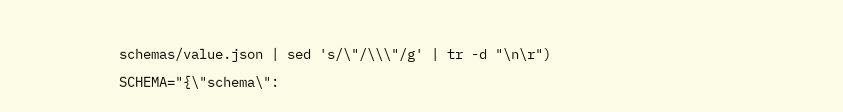schemas/value.json | sed 's/\"/\\\"/g' | tr -d "\n\r")
SCHEMA="{\"schema\":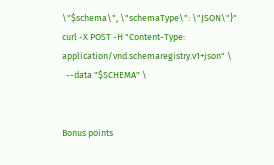\"$schema\", \"schemaType\": \"JSON\"}"
curl -X POST -H "Content-Type: application/vnd.schemaregistry.v1+json" \
  --data "$SCHEMA" \


Bonus points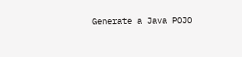Generate a Java POJO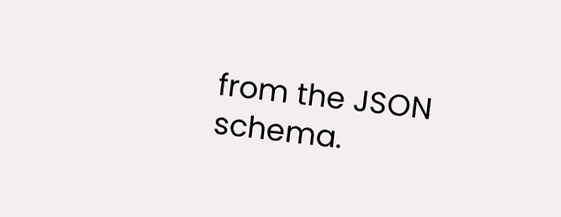from the JSON schema.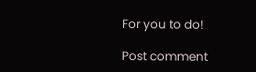For you to do!

Post comment